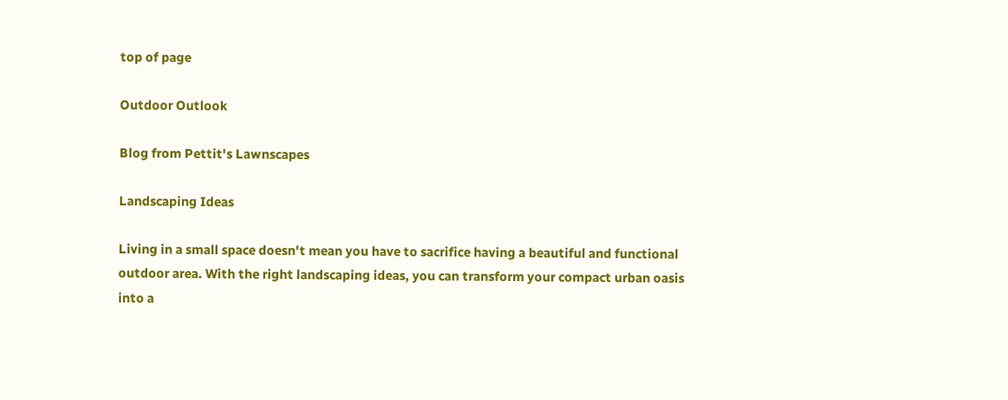top of page

Outdoor Outlook

Blog from Pettit's Lawnscapes

Landscaping Ideas

Living in a small space doesn't mean you have to sacrifice having a beautiful and functional outdoor area. With the right landscaping ideas, you can transform your compact urban oasis into a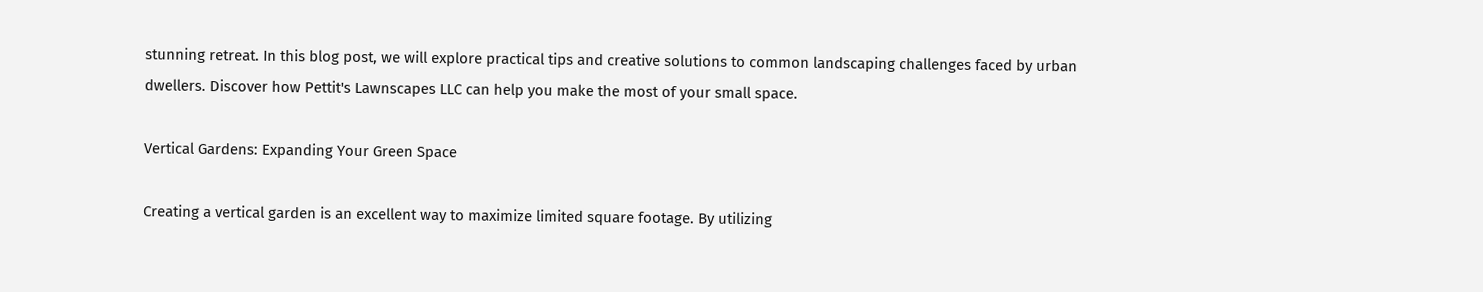stunning retreat. In this blog post, we will explore practical tips and creative solutions to common landscaping challenges faced by urban dwellers. Discover how Pettit's Lawnscapes LLC can help you make the most of your small space.

Vertical Gardens: Expanding Your Green Space

Creating a vertical garden is an excellent way to maximize limited square footage. By utilizing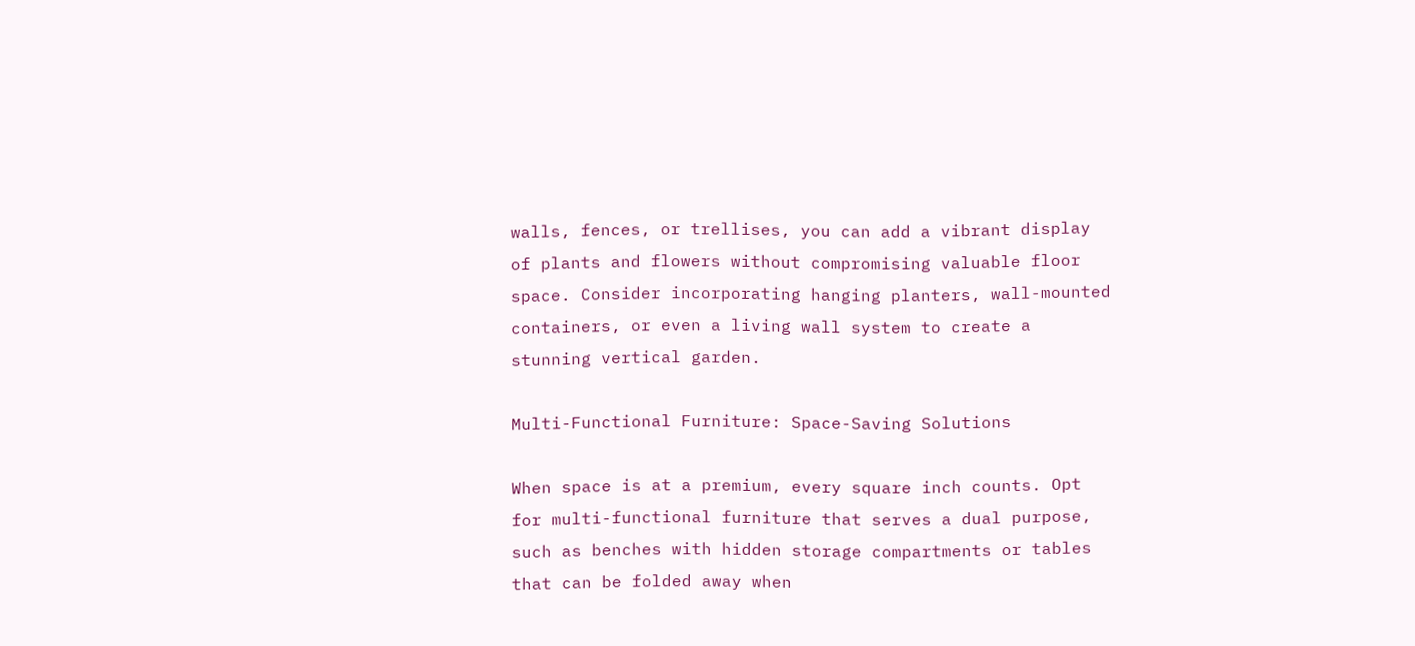walls, fences, or trellises, you can add a vibrant display of plants and flowers without compromising valuable floor space. Consider incorporating hanging planters, wall-mounted containers, or even a living wall system to create a stunning vertical garden.

Multi-Functional Furniture: Space-Saving Solutions

When space is at a premium, every square inch counts. Opt for multi-functional furniture that serves a dual purpose, such as benches with hidden storage compartments or tables that can be folded away when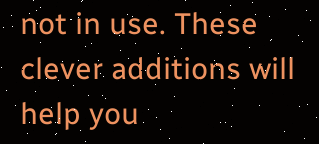not in use. These clever additions will help you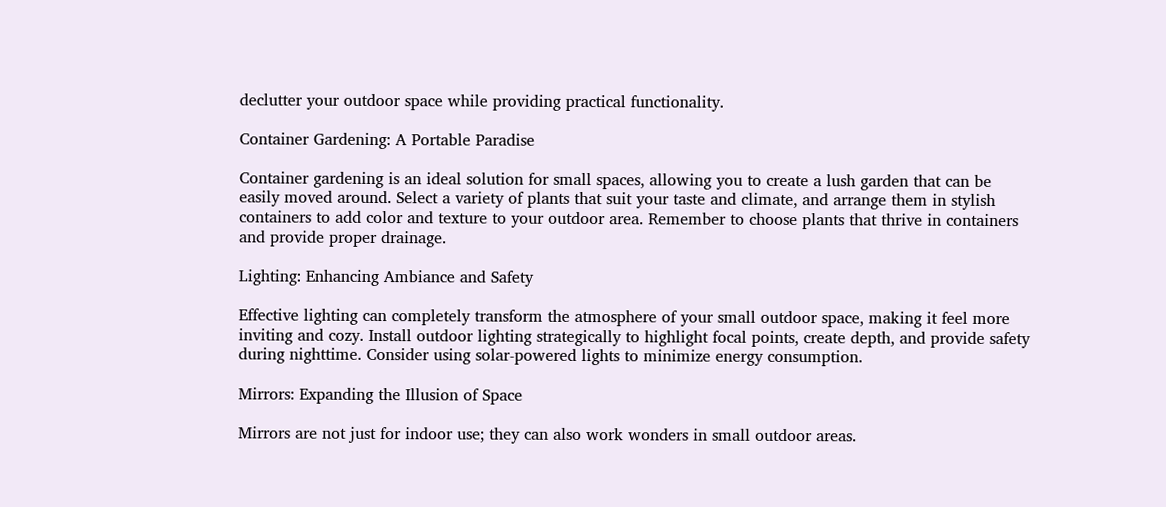declutter your outdoor space while providing practical functionality.

Container Gardening: A Portable Paradise

Container gardening is an ideal solution for small spaces, allowing you to create a lush garden that can be easily moved around. Select a variety of plants that suit your taste and climate, and arrange them in stylish containers to add color and texture to your outdoor area. Remember to choose plants that thrive in containers and provide proper drainage.

Lighting: Enhancing Ambiance and Safety

Effective lighting can completely transform the atmosphere of your small outdoor space, making it feel more inviting and cozy. Install outdoor lighting strategically to highlight focal points, create depth, and provide safety during nighttime. Consider using solar-powered lights to minimize energy consumption.

Mirrors: Expanding the Illusion of Space

Mirrors are not just for indoor use; they can also work wonders in small outdoor areas.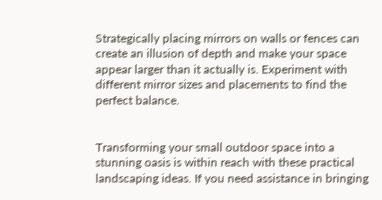Strategically placing mirrors on walls or fences can create an illusion of depth and make your space appear larger than it actually is. Experiment with different mirror sizes and placements to find the perfect balance.


Transforming your small outdoor space into a stunning oasis is within reach with these practical landscaping ideas. If you need assistance in bringing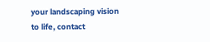your landscaping vision to life, contact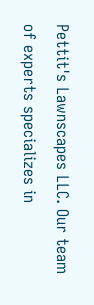Pettit's Lawnscapes LLC. Our team of experts specializes in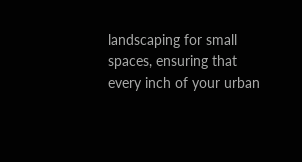landscaping for small spaces, ensuring that every inch of your urban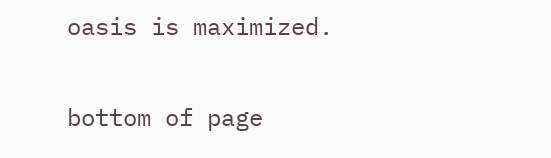oasis is maximized.

bottom of page